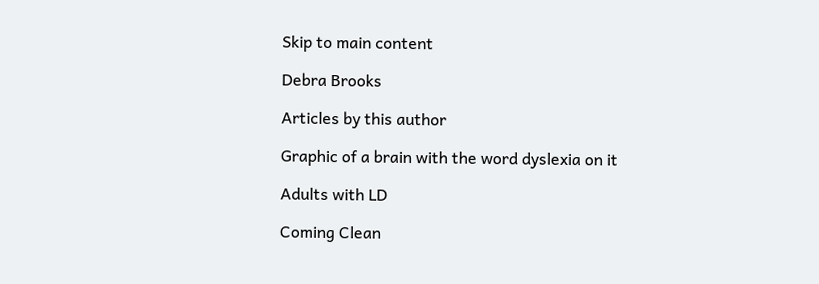Skip to main content

Debra Brooks

Articles by this author

Graphic of a brain with the word dyslexia on it

Adults with LD

Coming Clean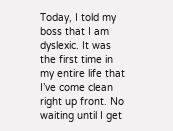Today, I told my boss that I am dyslexic. It was the first time in my entire life that I’ve come clean right up front. No waiting until I get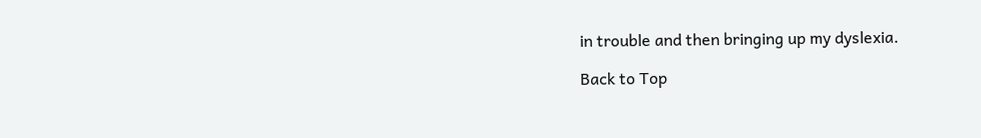in trouble and then bringing up my dyslexia.

Back to Top